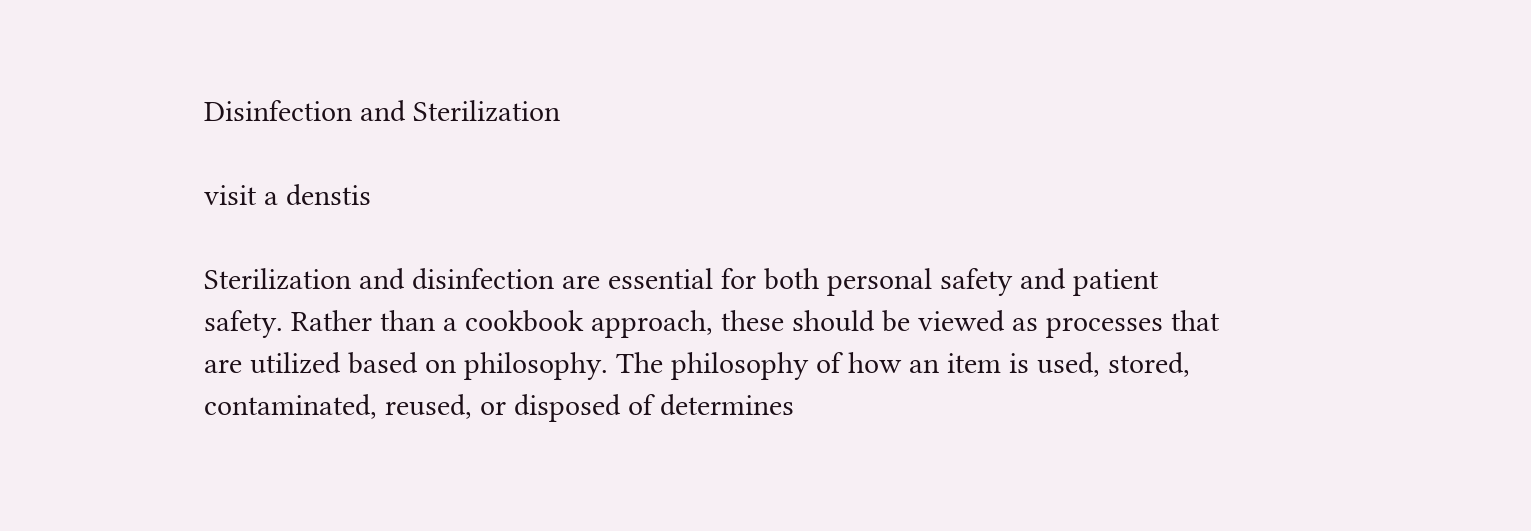Disinfection and Sterilization

visit a denstis

Sterilization and disinfection are essential for both personal safety and patient safety. Rather than a cookbook approach, these should be viewed as processes that are utilized based on philosophy. The philosophy of how an item is used, stored, contaminated, reused, or disposed of determines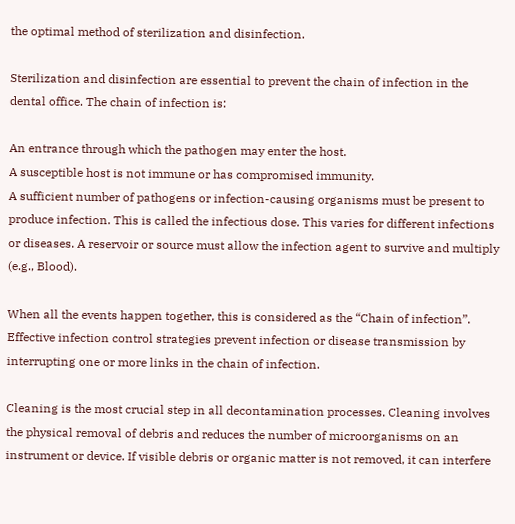the optimal method of sterilization and disinfection.

Sterilization and disinfection are essential to prevent the chain of infection in the dental office. The chain of infection is:

An entrance through which the pathogen may enter the host.
A susceptible host is not immune or has compromised immunity.
A sufficient number of pathogens or infection-causing organisms must be present to produce infection. This is called the infectious dose. This varies for different infections or diseases. A reservoir or source must allow the infection agent to survive and multiply (e.g., Blood).

When all the events happen together, this is considered as the “Chain of infection”. Effective infection control strategies prevent infection or disease transmission by interrupting one or more links in the chain of infection.

Cleaning is the most crucial step in all decontamination processes. Cleaning involves the physical removal of debris and reduces the number of microorganisms on an instrument or device. If visible debris or organic matter is not removed, it can interfere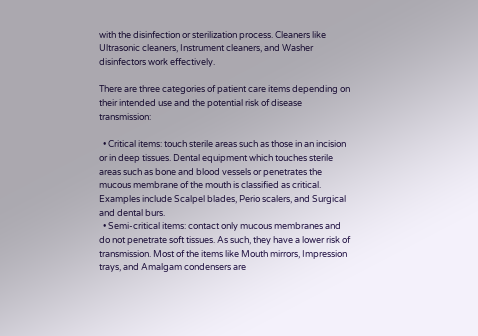with the disinfection or sterilization process. Cleaners like Ultrasonic cleaners, Instrument cleaners, and Washer disinfectors work effectively.

There are three categories of patient care items depending on their intended use and the potential risk of disease transmission:

  • Critical items: touch sterile areas such as those in an incision or in deep tissues. Dental equipment which touches sterile areas such as bone and blood vessels or penetrates the mucous membrane of the mouth is classified as critical. Examples include Scalpel blades, Perio scalers, and Surgical and dental burs.
  • Semi-critical items: contact only mucous membranes and do not penetrate soft tissues. As such, they have a lower risk of transmission. Most of the items like Mouth mirrors, Impression trays, and Amalgam condensers are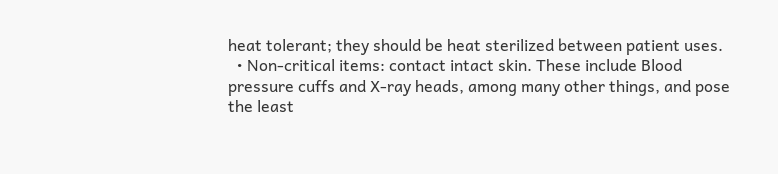heat tolerant; they should be heat sterilized between patient uses.
  • Non-critical items: contact intact skin. These include Blood pressure cuffs and X-ray heads, among many other things, and pose the least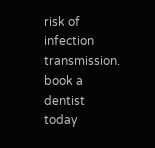risk of infection transmission.
book a dentist today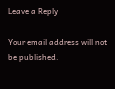Leave a Reply

Your email address will not be published.